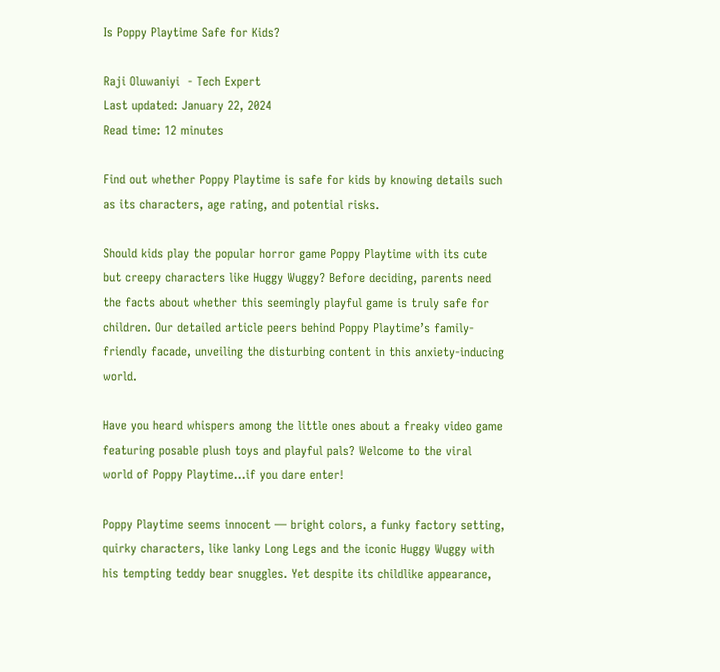Is Poppy Playtime Safe for Kids?

Raji Oluwaniyi  - Tech Expert
Last updated: January 22, 2024
Read time: 12 minutes

Find out whether Poppy Playtime is safe for kids by knowing details such as its characters, age rating, and potential risks.

Should kids play the popular horror game Poppy Playtime with its cute but creepy characters like Huggy Wuggy? Before deciding, parents need the facts about whether this seemingly playful game is truly safe for children. Our detailed article peers behind Poppy Playtime’s family-friendly facade, unveiling the disturbing content in this anxiety-inducing world.

Have you heard whispers among the little ones about a freaky video game featuring posable plush toys and playful pals? Welcome to the viral world of Poppy Playtime…if you dare enter!

Poppy Playtime seems innocent — bright colors, a funky factory setting, quirky characters, like lanky Long Legs and the iconic Huggy Wuggy with his tempting teddy bear snuggles. Yet despite its childlike appearance,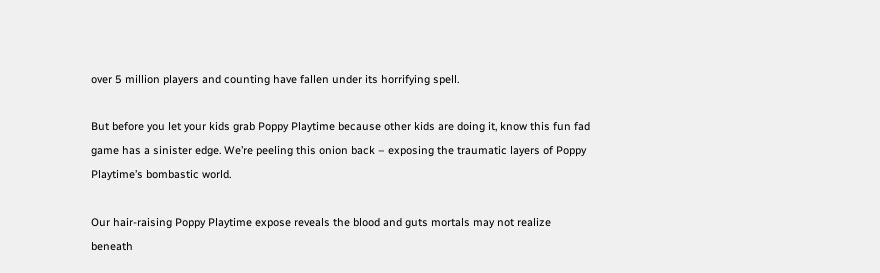over 5 million players and counting have fallen under its horrifying spell.

But before you let your kids grab Poppy Playtime because other kids are doing it, know this fun fad game has a sinister edge. We’re peeling this onion back – exposing the traumatic layers of Poppy Playtime’s bombastic world.

Our hair-raising Poppy Playtime expose reveals the blood and guts mortals may not realize beneath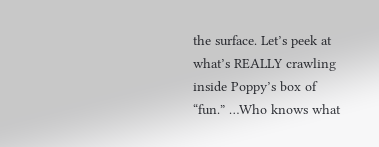the surface. Let’s peek at what’s REALLY crawling inside Poppy’s box of “fun.” …Who knows what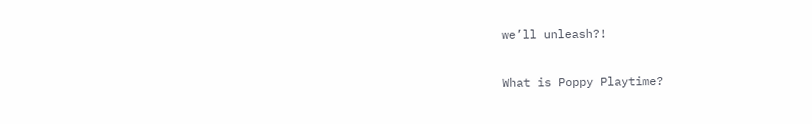we’ll unleash?!

What is Poppy Playtime?